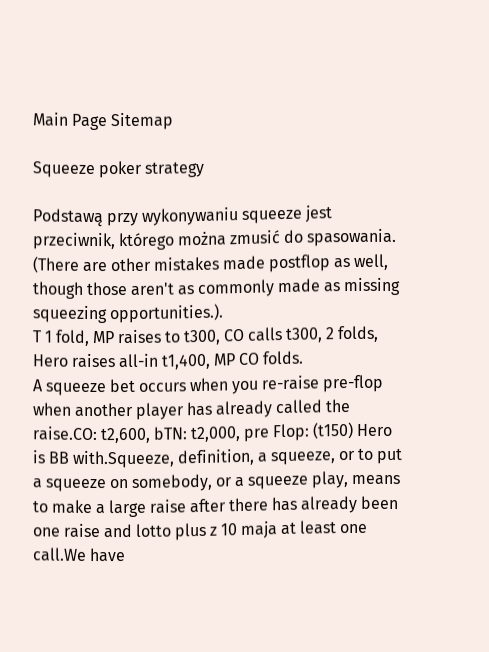Main Page Sitemap

Squeeze poker strategy

Podstawą przy wykonywaniu squeeze jest przeciwnik, którego można zmusić do spasowania.
(There are other mistakes made postflop as well, though those aren't as commonly made as missing squeezing opportunities.).
T 1 fold, MP raises to t300, CO calls t300, 2 folds, Hero raises all-in t1,400, MP CO folds.
A squeeze bet occurs when you re-raise pre-flop when another player has already called the raise.CO: t2,600, bTN: t2,000, pre Flop: (t150) Hero is BB with.Squeeze, definition, a squeeze, or to put a squeeze on somebody, or a squeeze play, means to make a large raise after there has already been one raise and lotto plus z 10 maja at least one call.We have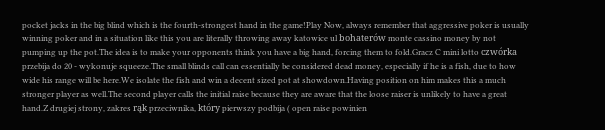pocket jacks in the big blind which is the fourth-strongest hand in the game!Play Now, always remember that aggressive poker is usually winning poker and in a situation like this you are literally throwing away katowice ul bohaterów monte cassino money by not pumping up the pot.The idea is to make your opponents think you have a big hand, forcing them to fold.Gracz C mini lotto czwórka przebija do 20 - wykonuje squeeze.The small blinds call can essentially be considered dead money, especially if he is a fish, due to how wide his range will be here.We isolate the fish and win a decent sized pot at showdown.Having position on him makes this a much stronger player as well.The second player calls the initial raise because they are aware that the loose raiser is unlikely to have a great hand.Z drugiej strony, zakres rąk przeciwnika, który pierwszy podbija ( open raise powinien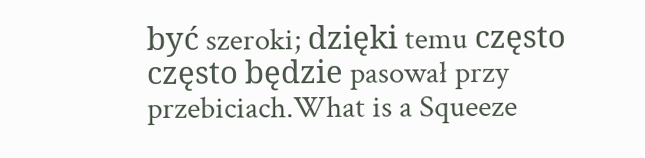być szeroki; dzięki temu często często będzie pasował przy przebiciach.What is a Squeeze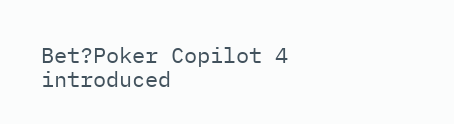Bet?Poker Copilot 4 introduced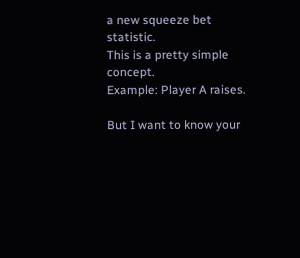a new squeeze bet statistic.
This is a pretty simple concept.
Example: Player A raises.

But I want to know your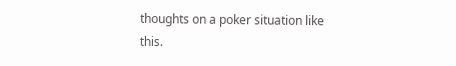thoughts on a poker situation like this.